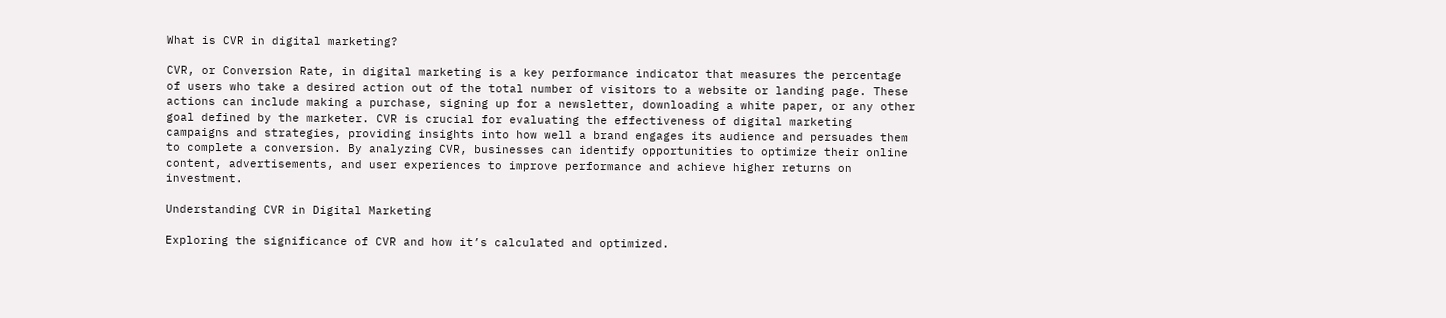What is CVR in digital marketing?

CVR, or Conversion Rate, in digital marketing is a key performance indicator that measures the percentage of users who take a desired action out of the total number of visitors to a website or landing page. These actions can include making a purchase, signing up for a newsletter, downloading a white paper, or any other goal defined by the marketer. CVR is crucial for evaluating the effectiveness of digital marketing campaigns and strategies, providing insights into how well a brand engages its audience and persuades them to complete a conversion. By analyzing CVR, businesses can identify opportunities to optimize their online content, advertisements, and user experiences to improve performance and achieve higher returns on investment.

Understanding CVR in Digital Marketing

Exploring the significance of CVR and how it’s calculated and optimized.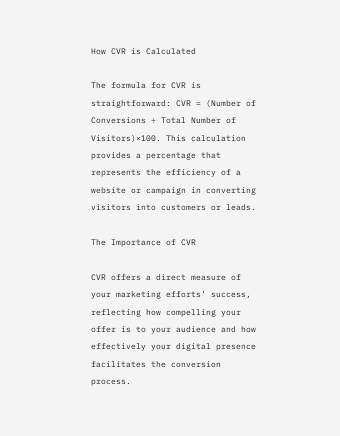How CVR is Calculated

The formula for CVR is straightforward: CVR = (Number of Conversions ÷ Total Number of Visitors)×100. This calculation provides a percentage that represents the efficiency of a website or campaign in converting visitors into customers or leads.

The Importance of CVR

CVR offers a direct measure of your marketing efforts’ success, reflecting how compelling your offer is to your audience and how effectively your digital presence facilitates the conversion process.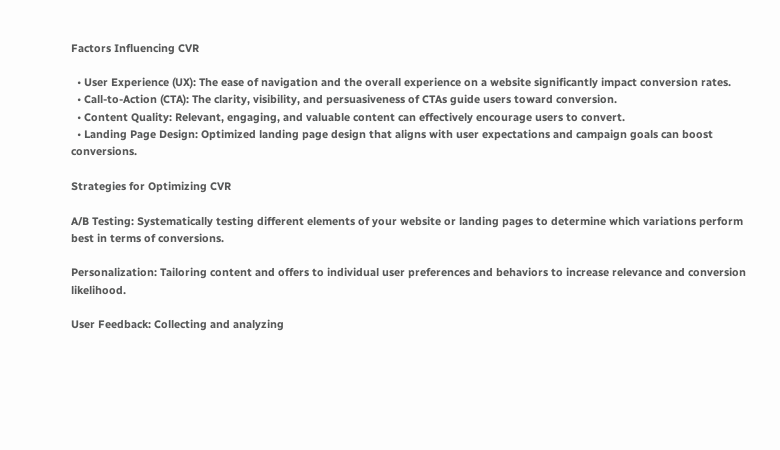Factors Influencing CVR

  • User Experience (UX): The ease of navigation and the overall experience on a website significantly impact conversion rates.
  • Call-to-Action (CTA): The clarity, visibility, and persuasiveness of CTAs guide users toward conversion.
  • Content Quality: Relevant, engaging, and valuable content can effectively encourage users to convert.
  • Landing Page Design: Optimized landing page design that aligns with user expectations and campaign goals can boost conversions.

Strategies for Optimizing CVR

A/B Testing: Systematically testing different elements of your website or landing pages to determine which variations perform best in terms of conversions.

Personalization: Tailoring content and offers to individual user preferences and behaviors to increase relevance and conversion likelihood.

User Feedback: Collecting and analyzing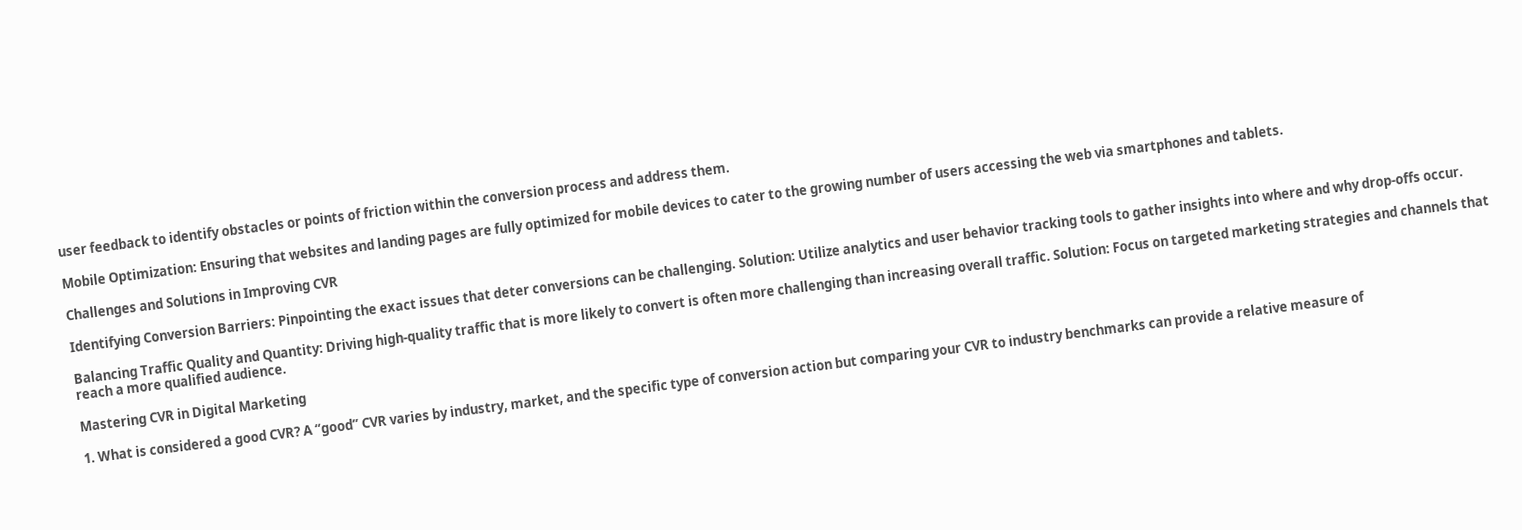user feedback to identify obstacles or points of friction within the conversion process and address them.

Mobile Optimization: Ensuring that websites and landing pages are fully optimized for mobile devices to cater to the growing number of users accessing the web via smartphones and tablets.

Challenges and Solutions in Improving CVR

Identifying Conversion Barriers: Pinpointing the exact issues that deter conversions can be challenging. Solution: Utilize analytics and user behavior tracking tools to gather insights into where and why drop-offs occur.

Balancing Traffic Quality and Quantity: Driving high-quality traffic that is more likely to convert is often more challenging than increasing overall traffic. Solution: Focus on targeted marketing strategies and channels that reach a more qualified audience.

Mastering CVR in Digital Marketing

1. What is considered a good CVR? A “good” CVR varies by industry, market, and the specific type of conversion action but comparing your CVR to industry benchmarks can provide a relative measure of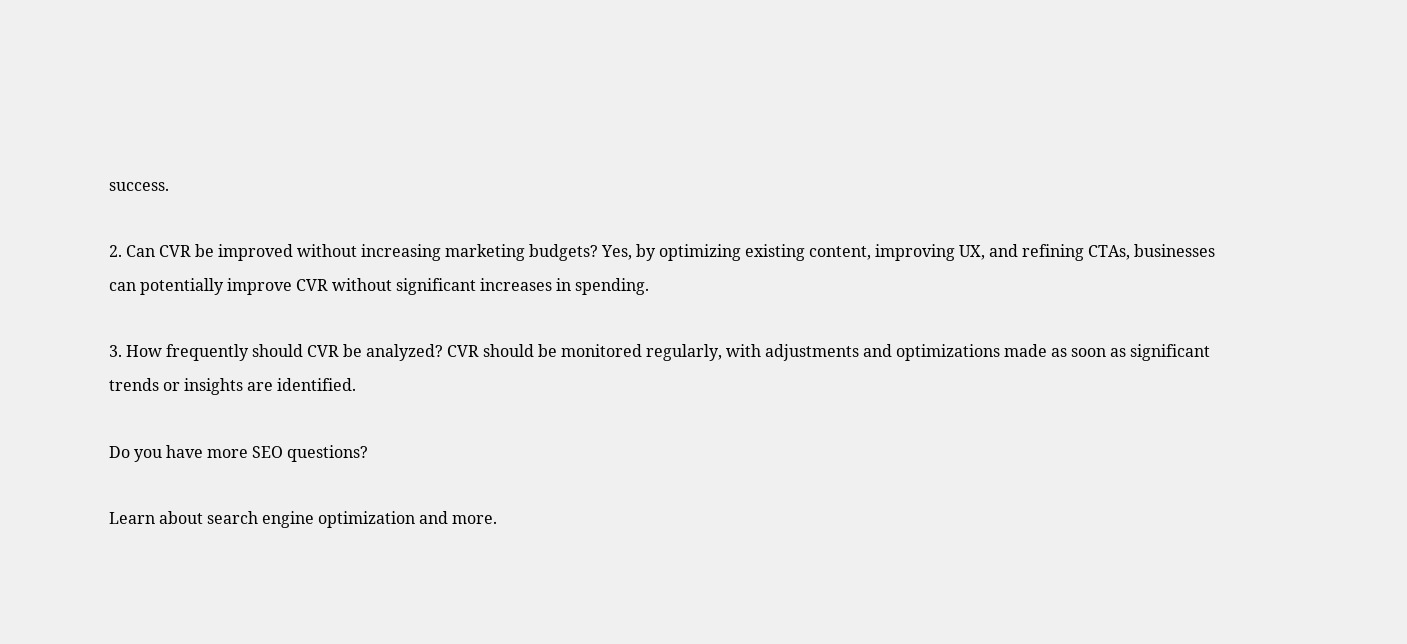success.

2. Can CVR be improved without increasing marketing budgets? Yes, by optimizing existing content, improving UX, and refining CTAs, businesses can potentially improve CVR without significant increases in spending.

3. How frequently should CVR be analyzed? CVR should be monitored regularly, with adjustments and optimizations made as soon as significant trends or insights are identified.

Do you have more SEO questions?

Learn about search engine optimization and more.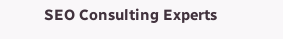SEO Consulting Experts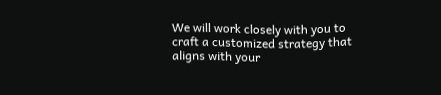We will work closely with you to craft a customized strategy that aligns with your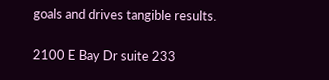goals and drives tangible results.

2100 E Bay Dr suite 233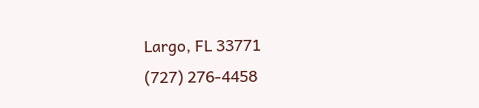Largo, FL 33771
(727) 276-4458